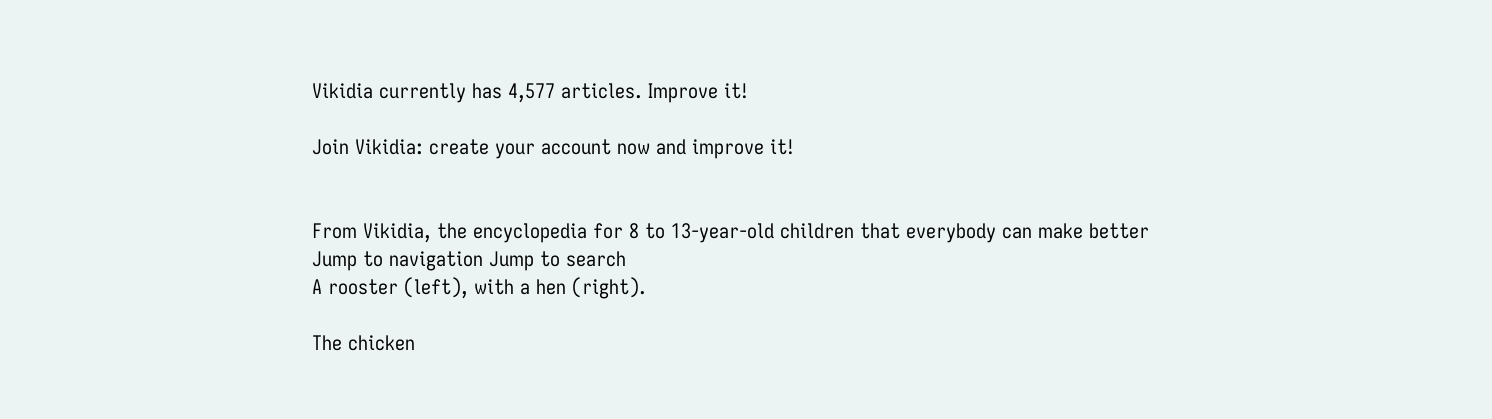Vikidia currently has 4,577 articles. Improve it!

Join Vikidia: create your account now and improve it!


From Vikidia, the encyclopedia for 8 to 13-year-old children that everybody can make better
Jump to navigation Jump to search
A rooster (left), with a hen (right).

The chicken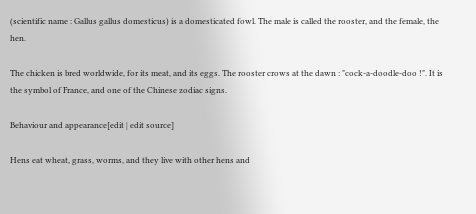(scientific name : Gallus gallus domesticus) is a domesticated fowl. The male is called the rooster, and the female, the hen.

The chicken is bred worldwide, for its meat, and its eggs. The rooster crows at the dawn : "cock-a-doodle-doo !". It is the symbol of France, and one of the Chinese zodiac signs.

Behaviour and appearance[edit | edit source]

Hens eat wheat, grass, worms, and they live with other hens and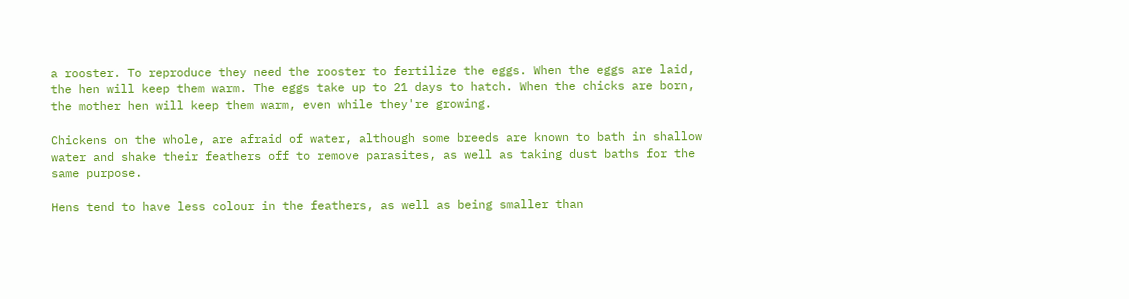a rooster. To reproduce they need the rooster to fertilize the eggs. When the eggs are laid, the hen will keep them warm. The eggs take up to 21 days to hatch. When the chicks are born, the mother hen will keep them warm, even while they're growing.

Chickens on the whole, are afraid of water, although some breeds are known to bath in shallow water and shake their feathers off to remove parasites, as well as taking dust baths for the same purpose.

Hens tend to have less colour in the feathers, as well as being smaller than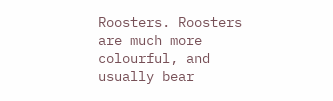Roosters. Roosters are much more colourful, and usually bear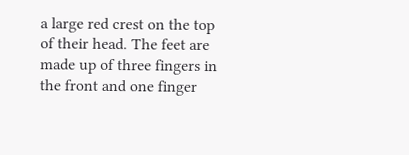a large red crest on the top of their head. The feet are made up of three fingers in the front and one finger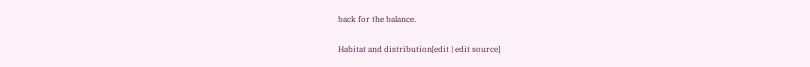back for the balance.

Habitat and distribution[edit | edit source]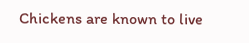Chickens are known to live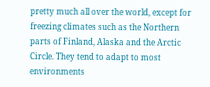pretty much all over the world, except for freezing climates such as the Northern parts of Finland, Alaska and the Arctic Circle. They tend to adapt to most environments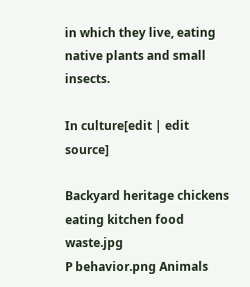in which they live, eating native plants and small insects.

In culture[edit | edit source]

Backyard heritage chickens eating kitchen food waste.jpg
P behavior.png Animals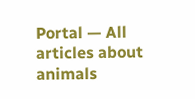Portal — All articles about animals